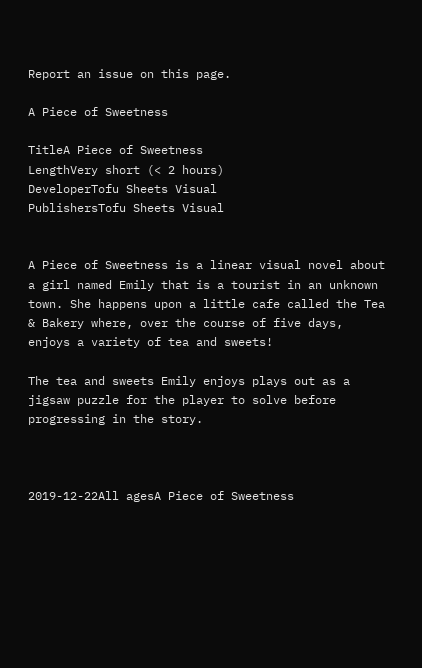Report an issue on this page.

A Piece of Sweetness

TitleA Piece of Sweetness
LengthVery short (< 2 hours)
DeveloperTofu Sheets Visual
PublishersTofu Sheets Visual


A Piece of Sweetness is a linear visual novel about a girl named Emily that is a tourist in an unknown town. She happens upon a little cafe called the Tea & Bakery where, over the course of five days, enjoys a variety of tea and sweets!

The tea and sweets Emily enjoys plays out as a jigsaw puzzle for the player to solve before progressing in the story.



2019-12-22All agesA Piece of Sweetness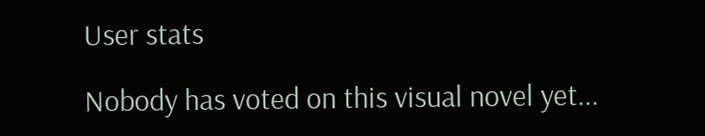User stats

Nobody has voted on this visual novel yet...